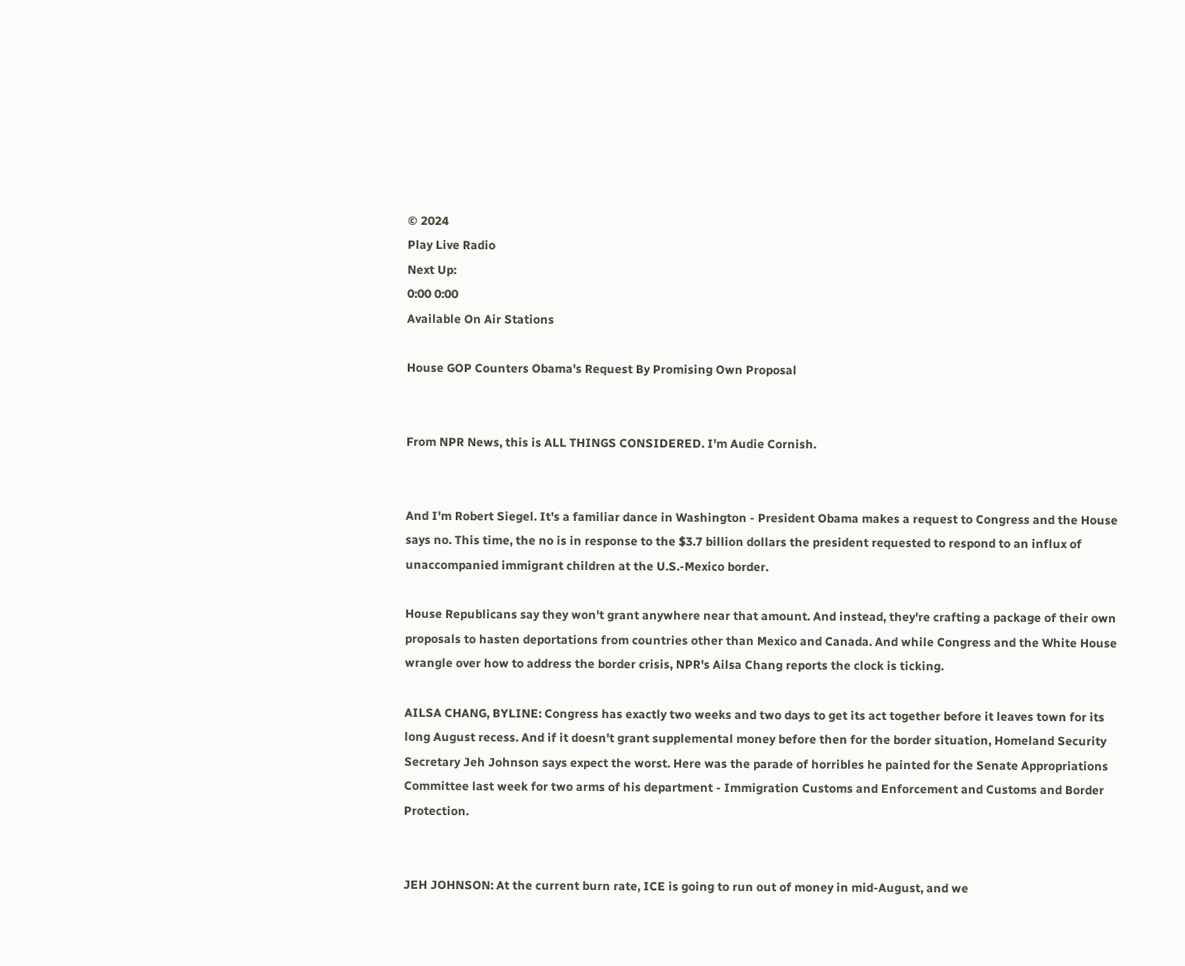© 2024
Play Live Radio
Next Up:
0:00 0:00
Available On Air Stations

House GOP Counters Obama's Request By Promising Own Proposal


From NPR News, this is ALL THINGS CONSIDERED. I'm Audie Cornish.


And I'm Robert Siegel. It's a familiar dance in Washington - President Obama makes a request to Congress and the House says no. This time, the no is in response to the $3.7 billion dollars the president requested to respond to an influx of unaccompanied immigrant children at the U.S.-Mexico border.

House Republicans say they won't grant anywhere near that amount. And instead, they're crafting a package of their own proposals to hasten deportations from countries other than Mexico and Canada. And while Congress and the White House wrangle over how to address the border crisis, NPR's Ailsa Chang reports the clock is ticking.

AILSA CHANG, BYLINE: Congress has exactly two weeks and two days to get its act together before it leaves town for its long August recess. And if it doesn't grant supplemental money before then for the border situation, Homeland Security Secretary Jeh Johnson says expect the worst. Here was the parade of horribles he painted for the Senate Appropriations Committee last week for two arms of his department - Immigration Customs and Enforcement and Customs and Border Protection.


JEH JOHNSON: At the current burn rate, ICE is going to run out of money in mid-August, and we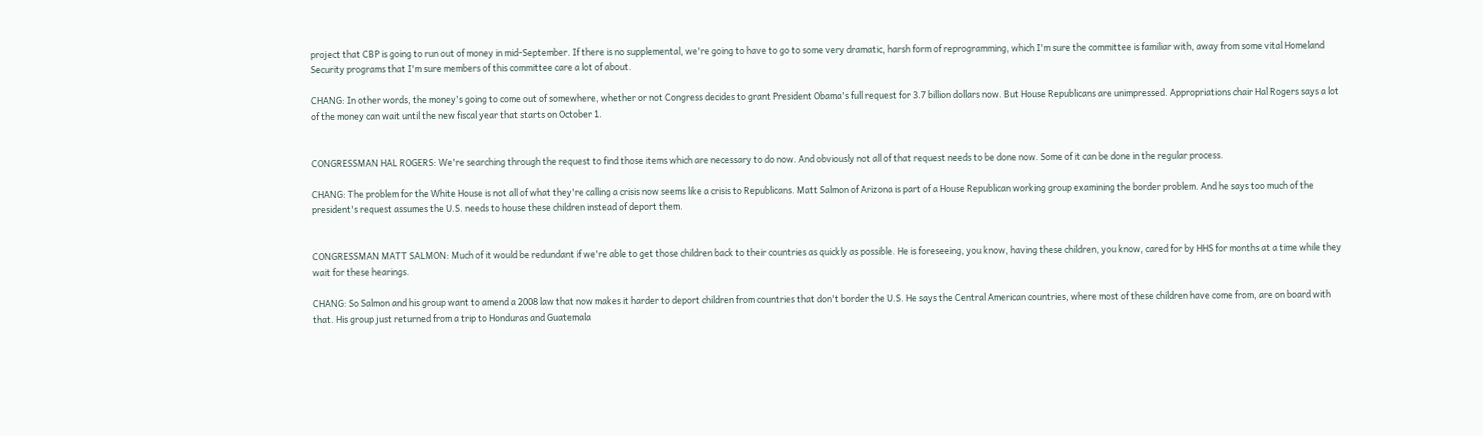project that CBP is going to run out of money in mid-September. If there is no supplemental, we're going to have to go to some very dramatic, harsh form of reprogramming, which I'm sure the committee is familiar with, away from some vital Homeland Security programs that I'm sure members of this committee care a lot of about.

CHANG: In other words, the money's going to come out of somewhere, whether or not Congress decides to grant President Obama's full request for 3.7 billion dollars now. But House Republicans are unimpressed. Appropriations chair Hal Rogers says a lot of the money can wait until the new fiscal year that starts on October 1.


CONGRESSMAN HAL ROGERS: We're searching through the request to find those items which are necessary to do now. And obviously not all of that request needs to be done now. Some of it can be done in the regular process.

CHANG: The problem for the White House is not all of what they're calling a crisis now seems like a crisis to Republicans. Matt Salmon of Arizona is part of a House Republican working group examining the border problem. And he says too much of the president's request assumes the U.S. needs to house these children instead of deport them.


CONGRESSMAN MATT SALMON: Much of it would be redundant if we're able to get those children back to their countries as quickly as possible. He is foreseeing, you know, having these children, you know, cared for by HHS for months at a time while they wait for these hearings.

CHANG: So Salmon and his group want to amend a 2008 law that now makes it harder to deport children from countries that don't border the U.S. He says the Central American countries, where most of these children have come from, are on board with that. His group just returned from a trip to Honduras and Guatemala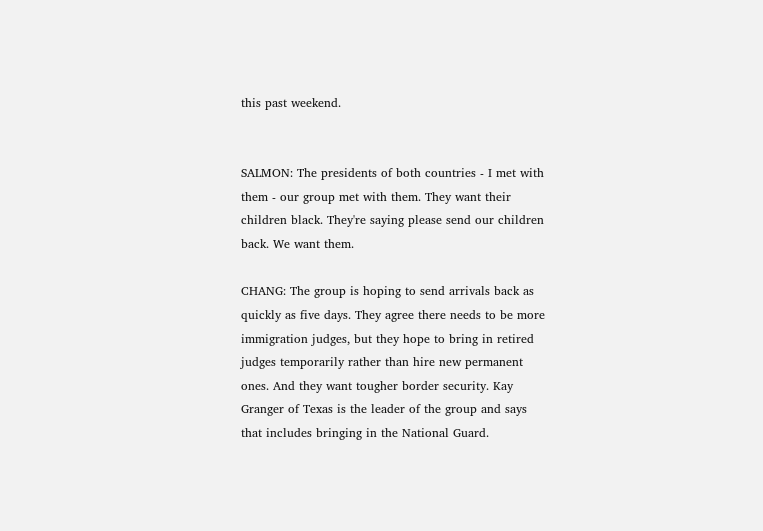this past weekend.


SALMON: The presidents of both countries - I met with them - our group met with them. They want their children black. They're saying please send our children back. We want them.

CHANG: The group is hoping to send arrivals back as quickly as five days. They agree there needs to be more immigration judges, but they hope to bring in retired judges temporarily rather than hire new permanent ones. And they want tougher border security. Kay Granger of Texas is the leader of the group and says that includes bringing in the National Guard.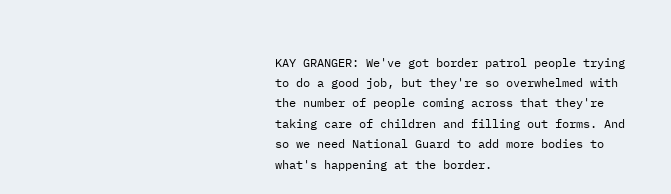KAY GRANGER: We've got border patrol people trying to do a good job, but they're so overwhelmed with the number of people coming across that they're taking care of children and filling out forms. And so we need National Guard to add more bodies to what's happening at the border.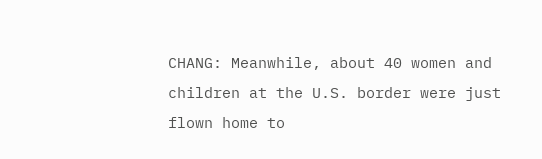CHANG: Meanwhile, about 40 women and children at the U.S. border were just flown home to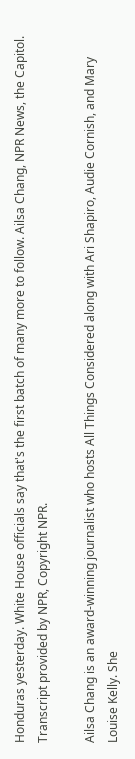Honduras yesterday. White House officials say that's the first batch of many more to follow. Ailsa Chang, NPR News, the Capitol. Transcript provided by NPR, Copyright NPR.

Ailsa Chang is an award-winning journalist who hosts All Things Considered along with Ari Shapiro, Audie Cornish, and Mary Louise Kelly. She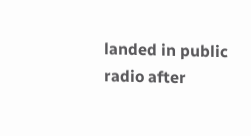landed in public radio after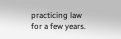practicing law for a few years.